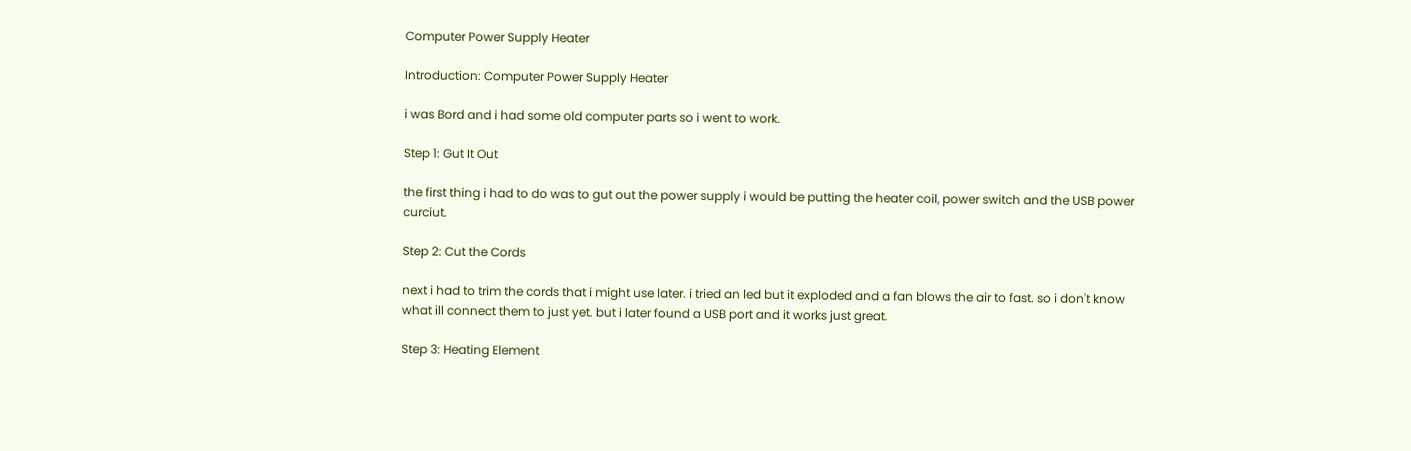Computer Power Supply Heater

Introduction: Computer Power Supply Heater

i was Bord and i had some old computer parts so i went to work.

Step 1: Gut It Out

the first thing i had to do was to gut out the power supply i would be putting the heater coil, power switch and the USB power curciut.

Step 2: Cut the Cords

next i had to trim the cords that i might use later. i tried an led but it exploded and a fan blows the air to fast. so i don't know what ill connect them to just yet. but i later found a USB port and it works just great.

Step 3: Heating Element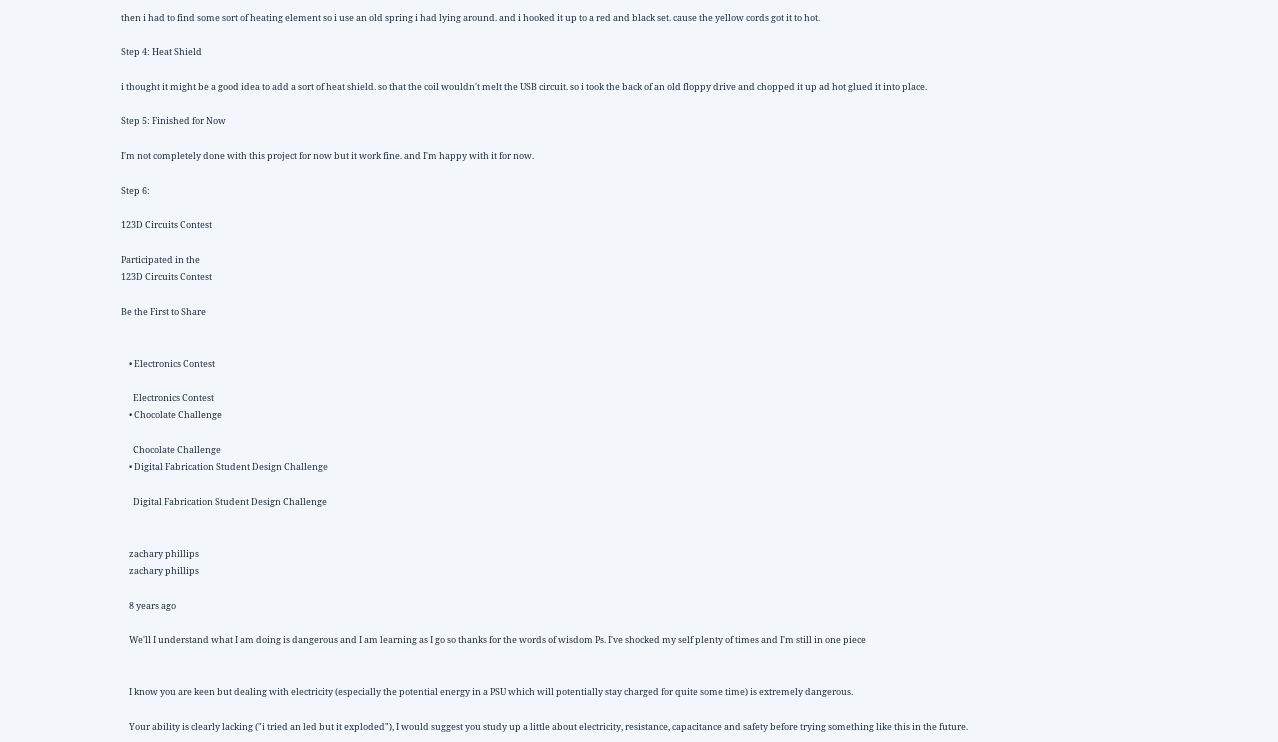then i had to find some sort of heating element so i use an old spring i had lying around. and i hooked it up to a red and black set. cause the yellow cords got it to hot.

Step 4: Heat Shield

i thought it might be a good idea to add a sort of heat shield. so that the coil wouldn't melt the USB circuit. so i took the back of an old floppy drive and chopped it up ad hot glued it into place.

Step 5: Finished for Now

I'm not completely done with this project for now but it work fine. and I'm happy with it for now.

Step 6:

123D Circuits Contest

Participated in the
123D Circuits Contest

Be the First to Share


    • Electronics Contest

      Electronics Contest
    • Chocolate Challenge

      Chocolate Challenge
    • Digital Fabrication Student Design Challenge

      Digital Fabrication Student Design Challenge


    zachary phillips
    zachary phillips

    8 years ago

    We'll I understand what I am doing is dangerous and I am learning as I go so thanks for the words of wisdom Ps. I've shocked my self plenty of times and I'm still in one piece


    I know you are keen but dealing with electricity (especially the potential energy in a PSU which will potentially stay charged for quite some time) is extremely dangerous.

    Your ability is clearly lacking ("i tried an led but it exploded"), I would suggest you study up a little about electricity, resistance, capacitance and safety before trying something like this in the future.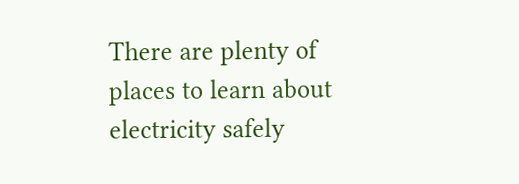There are plenty of places to learn about electricity safely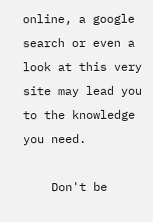online, a google search or even a look at this very site may lead you to the knowledge you need.

    Don't be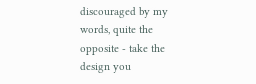discouraged by my words, quite the opposite - take the design you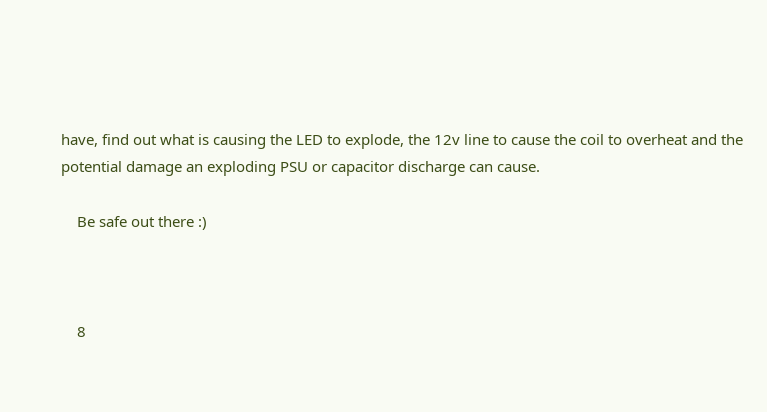have, find out what is causing the LED to explode, the 12v line to cause the coil to overheat and the potential damage an exploding PSU or capacitor discharge can cause.

    Be safe out there :)



    8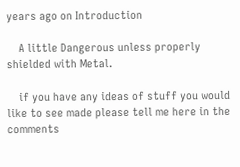years ago on Introduction

    A little Dangerous unless properly shielded with Metal.

    if you have any ideas of stuff you would like to see made please tell me here in the comments